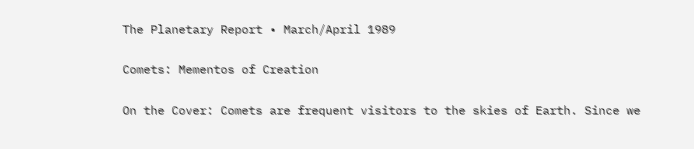The Planetary Report • March/April 1989

Comets: Mementos of Creation

On the Cover: Comets are frequent visitors to the skies of Earth. Since we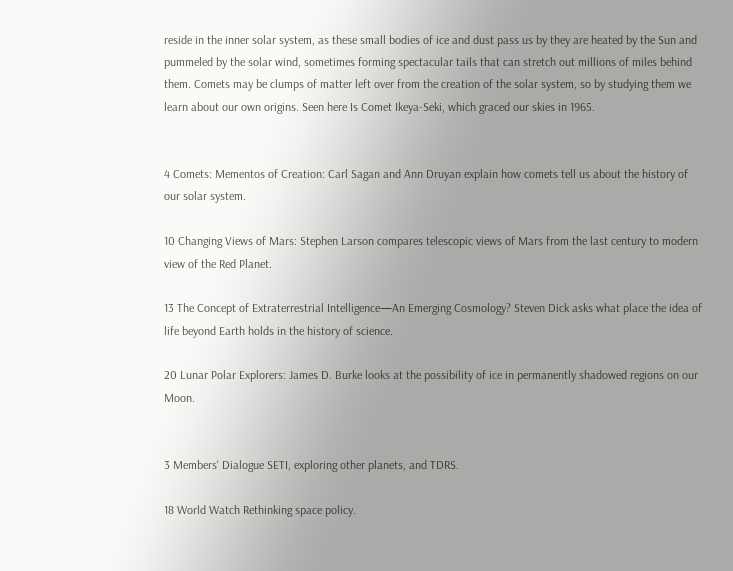reside in the inner solar system, as these small bodies of ice and dust pass us by they are heated by the Sun and pummeled by the solar wind, sometimes forming spectacular tails that can stretch out millions of miles behind them. Comets may be clumps of matter left over from the creation of the solar system, so by studying them we learn about our own origins. Seen here Is Comet Ikeya-Seki, which graced our skies in 1965.


4 Comets: Mementos of Creation: Carl Sagan and Ann Druyan explain how comets tell us about the history of our solar system.

10 Changing Views of Mars: Stephen Larson compares telescopic views of Mars from the last century to modern view of the Red Planet.

13 The Concept of Extraterrestrial Intelligence—An Emerging Cosmology? Steven Dick asks what place the idea of life beyond Earth holds in the history of science.

20 Lunar Polar Explorers: James D. Burke looks at the possibility of ice in permanently shadowed regions on our Moon.


3 Members' Dialogue SETI, exploring other planets, and TDRS.

18 World Watch Rethinking space policy.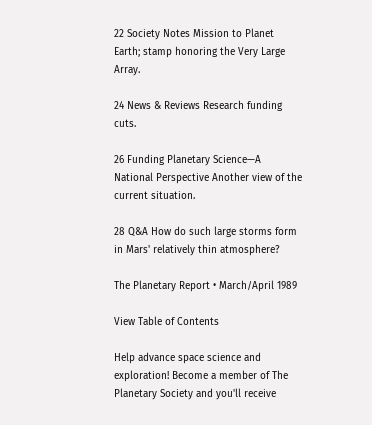22 Society Notes Mission to Planet Earth; stamp honoring the Very Large Array.

24 News & Reviews Research funding cuts.

26 Funding Planetary Science—A National Perspective Another view of the current situation.

28 Q&A How do such large storms form in Mars' relatively thin atmosphere?

The Planetary Report • March/April 1989

View Table of Contents

Help advance space science and exploration! Become a member of The Planetary Society and you'll receive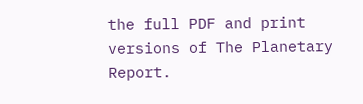the full PDF and print versions of The Planetary Report.